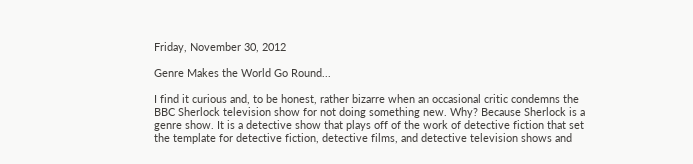Friday, November 30, 2012

Genre Makes the World Go Round...

I find it curious and, to be honest, rather bizarre when an occasional critic condemns the BBC Sherlock television show for not doing something new. Why? Because Sherlock is a genre show. It is a detective show that plays off of the work of detective fiction that set the template for detective fiction, detective films, and detective television shows and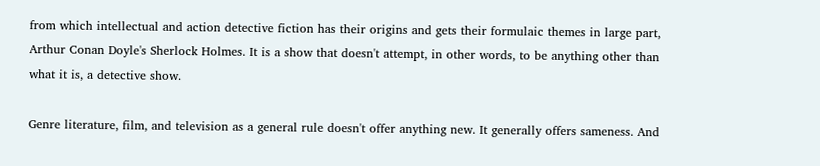from which intellectual and action detective fiction has their origins and gets their formulaic themes in large part, Arthur Conan Doyle's Sherlock Holmes. It is a show that doesn't attempt, in other words, to be anything other than what it is, a detective show.

Genre literature, film, and television as a general rule doesn't offer anything new. It generally offers sameness. And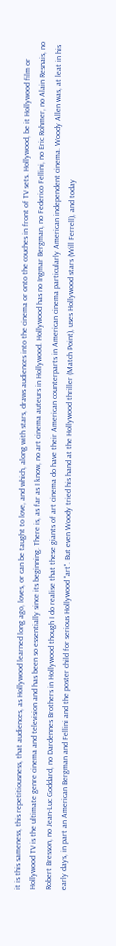it is this sameness, this repetitiousness, that audiences, as Hollywood learned long ago, loves, or can be taught to love, and which, along with stars, draws audiences into the cinema or onto the couches in front of TV sets. Hollywood, be it Hollywood film or Hollywood TV is the ultimate genre cinema and television and has been so essentially since its beginning. There is, as far as I know, no art cinema auteurs in Hollywood. Hollywood has no Ingmar Bergman, no Federico Fellini, no Eric Rohmer, no Alain Resnais, no Robert Bresson, no Jean-Luc Goddard, no Dardennes Brothers in Hollywood though I do realise that these giants of art cinema do have their American counterparts in American cinema particularly American independent cinema. Woody Allen was, at leat in his early days, in part an American Bergman and Fellini and the poster child for serious Hollywood "art". But even Woody tried his hand at the Hollywood thriller (Match Point), uses Hollywood stars (Will Ferrell), and today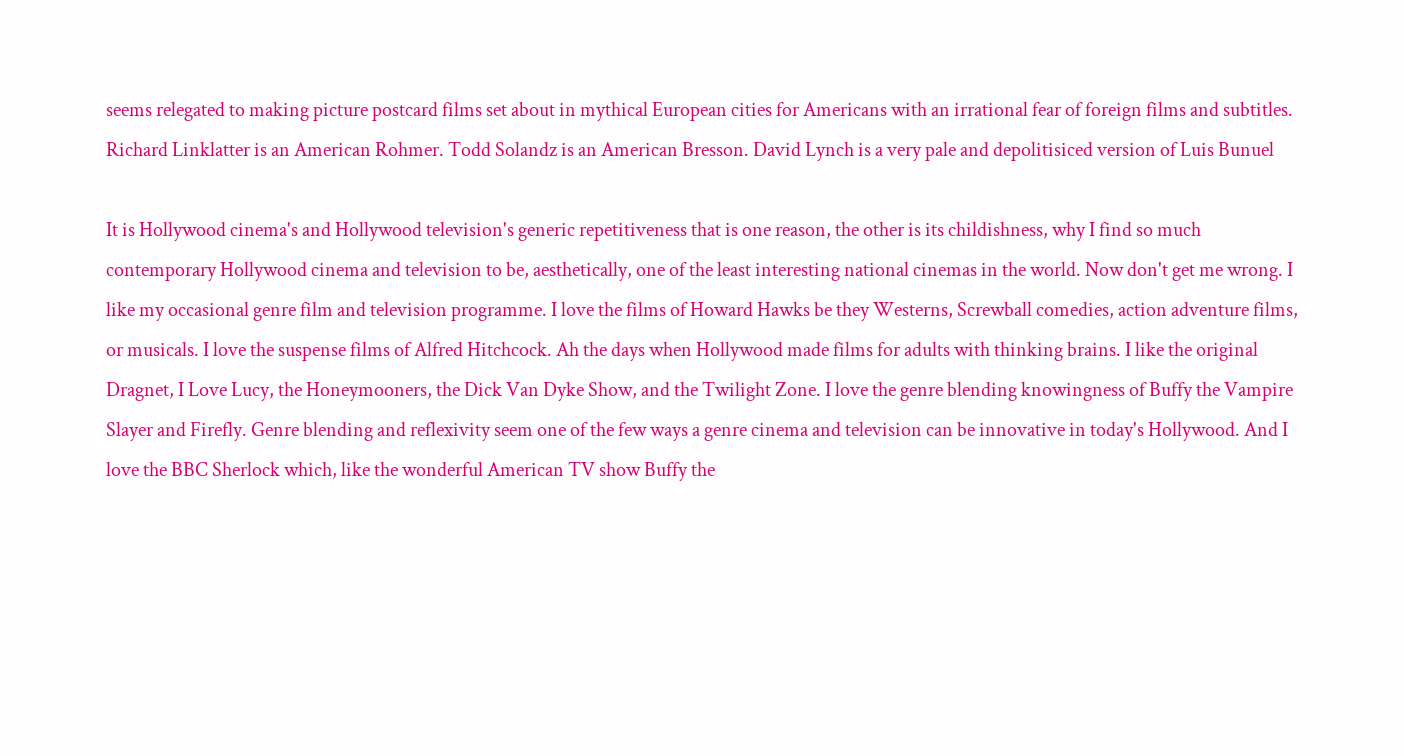seems relegated to making picture postcard films set about in mythical European cities for Americans with an irrational fear of foreign films and subtitles. Richard Linklatter is an American Rohmer. Todd Solandz is an American Bresson. David Lynch is a very pale and depolitisiced version of Luis Bunuel

It is Hollywood cinema's and Hollywood television's generic repetitiveness that is one reason, the other is its childishness, why I find so much contemporary Hollywood cinema and television to be, aesthetically, one of the least interesting national cinemas in the world. Now don't get me wrong. I like my occasional genre film and television programme. I love the films of Howard Hawks be they Westerns, Screwball comedies, action adventure films, or musicals. I love the suspense films of Alfred Hitchcock. Ah the days when Hollywood made films for adults with thinking brains. I like the original Dragnet, I Love Lucy, the Honeymooners, the Dick Van Dyke Show, and the Twilight Zone. I love the genre blending knowingness of Buffy the Vampire Slayer and Firefly. Genre blending and reflexivity seem one of the few ways a genre cinema and television can be innovative in today's Hollywood. And I love the BBC Sherlock which, like the wonderful American TV show Buffy the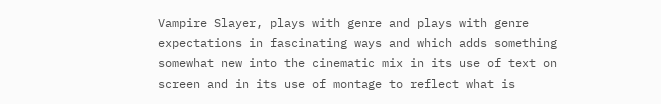Vampire Slayer, plays with genre and plays with genre expectations in fascinating ways and which adds something somewhat new into the cinematic mix in its use of text on screen and in its use of montage to reflect what is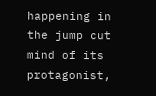happening in the jump cut mind of its protagonist,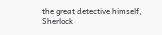the great detective himself, Sherlock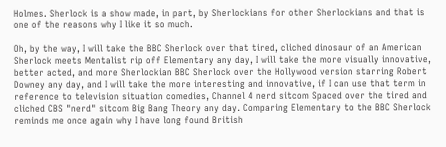Holmes. Sherlock is a show made, in part, by Sherlockians for other Sherlockians and that is one of the reasons why I like it so much.

Oh, by the way, I will take the BBC Sherlock over that tired, cliched dinosaur of an American Sherlock meets Mentalist rip off Elementary any day, I will take the more visually innovative, better acted, and more Sherlockian BBC Sherlock over the Hollywood version starring Robert Downey any day, and I will take the more interesting and innovative, if I can use that term in reference to television situation comedies, Channel 4 nerd sitcom Spaced over the tired and cliched CBS "nerd" sitcom Big Bang Theory any day. Comparing Elementary to the BBC Sherlock reminds me once again why I have long found British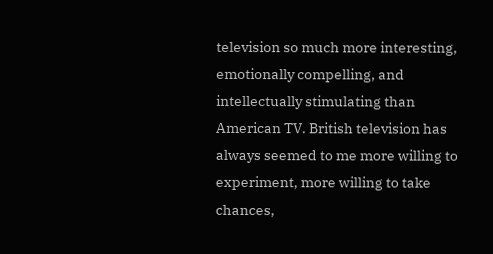television so much more interesting, emotionally compelling, and intellectually stimulating than American TV. British television has always seemed to me more willing to experiment, more willing to take chances,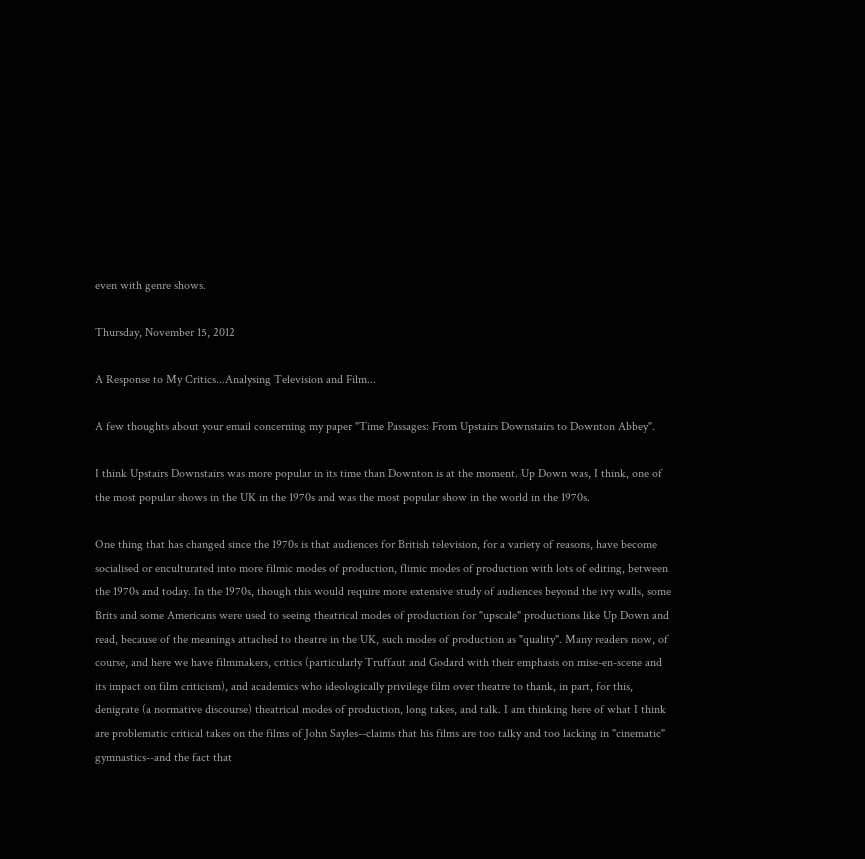even with genre shows.

Thursday, November 15, 2012

A Response to My Critics...Analysing Television and Film...

A few thoughts about your email concerning my paper "Time Passages: From Upstairs Downstairs to Downton Abbey".

I think Upstairs Downstairs was more popular in its time than Downton is at the moment. Up Down was, I think, one of the most popular shows in the UK in the 1970s and was the most popular show in the world in the 1970s.

One thing that has changed since the 1970s is that audiences for British television, for a variety of reasons, have become socialised or enculturated into more filmic modes of production, flimic modes of production with lots of editing, between the 1970s and today. In the 1970s, though this would require more extensive study of audiences beyond the ivy walls, some Brits and some Americans were used to seeing theatrical modes of production for "upscale" productions like Up Down and read, because of the meanings attached to theatre in the UK, such modes of production as "quality". Many readers now, of course, and here we have filmmakers, critics (particularly Truffaut and Godard with their emphasis on mise-en-scene and its impact on film criticism), and academics who ideologically privilege film over theatre to thank, in part, for this, denigrate (a normative discourse) theatrical modes of production, long takes, and talk. I am thinking here of what I think are problematic critical takes on the films of John Sayles--claims that his films are too talky and too lacking in "cinematic" gymnastics--and the fact that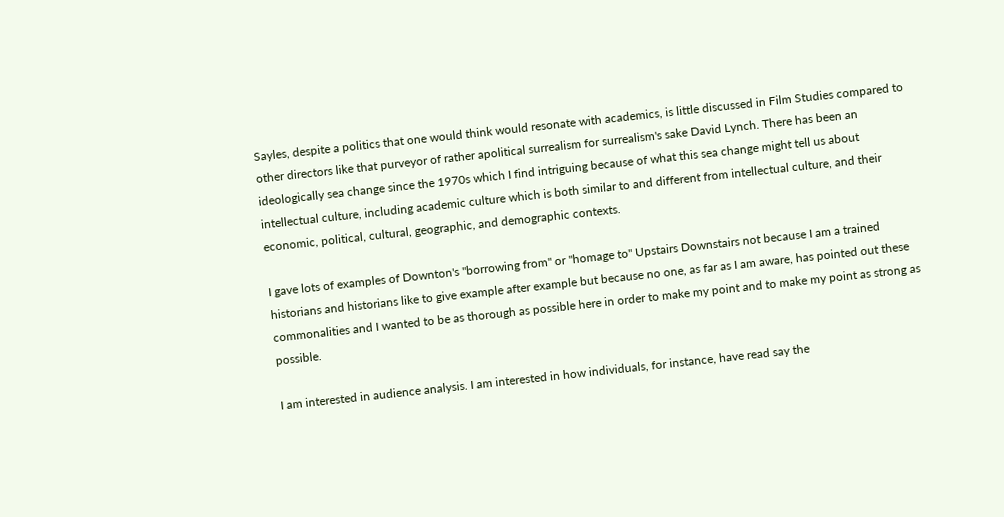Sayles, despite a politics that one would think would resonate with academics, is little discussed in Film Studies compared to other directors like that purveyor of rather apolitical surrealism for surrealism's sake David Lynch. There has been an ideologically sea change since the 1970s which I find intriguing because of what this sea change might tell us about intellectual culture, including academic culture which is both similar to and different from intellectual culture, and their economic, political, cultural, geographic, and demographic contexts.

I gave lots of examples of Downton's "borrowing from" or "homage to" Upstairs Downstairs not because I am a trained historians and historians like to give example after example but because no one, as far as I am aware, has pointed out these commonalities and I wanted to be as thorough as possible here in order to make my point and to make my point as strong as possible.

I am interested in audience analysis. I am interested in how individuals, for instance, have read say the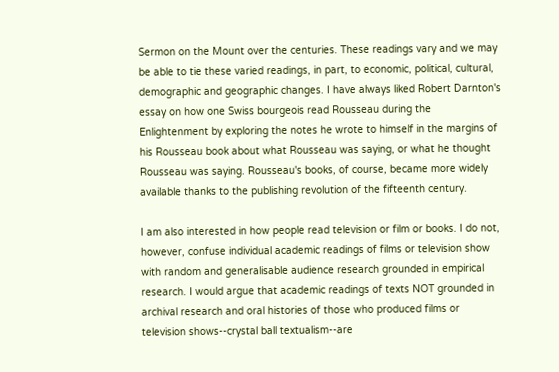Sermon on the Mount over the centuries. These readings vary and we may be able to tie these varied readings, in part, to economic, political, cultural, demographic and geographic changes. I have always liked Robert Darnton's essay on how one Swiss bourgeois read Rousseau during the Enlightenment by exploring the notes he wrote to himself in the margins of his Rousseau book about what Rousseau was saying, or what he thought Rousseau was saying. Rousseau's books, of course, became more widely available thanks to the publishing revolution of the fifteenth century.

I am also interested in how people read television or film or books. I do not, however, confuse individual academic readings of films or television show with random and generalisable audience research grounded in empirical research. I would argue that academic readings of texts NOT grounded in archival research and oral histories of those who produced films or television shows--crystal ball textualism--are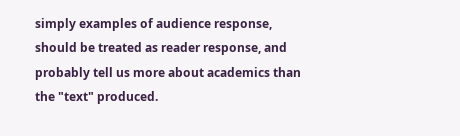simply examples of audience response, should be treated as reader response, and probably tell us more about academics than the "text" produced.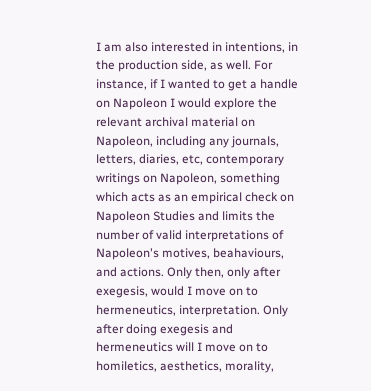I am also interested in intentions, in the production side, as well. For instance, if I wanted to get a handle on Napoleon I would explore the relevant archival material on Napoleon, including any journals, letters, diaries, etc, contemporary writings on Napoleon, something which acts as an empirical check on Napoleon Studies and limits the number of valid interpretations of Napoleon's motives, beahaviours, and actions. Only then, only after exegesis, would I move on to hermeneutics, interpretation. Only after doing exegesis and hermeneutics will I move on to homiletics, aesthetics, morality,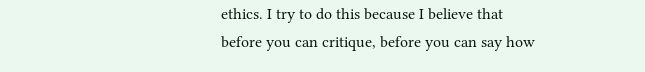ethics. I try to do this because I believe that before you can critique, before you can say how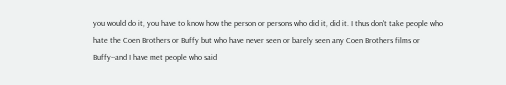you would do it, you have to know how the person or persons who did it, did it. I thus don't take people who hate the Coen Brothers or Buffy but who have never seen or barely seen any Coen Brothers films or Buffy--and I have met people who said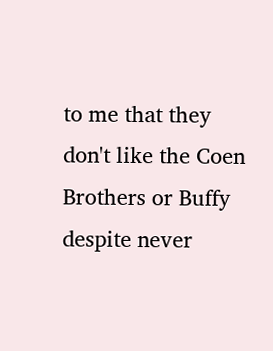to me that they don't like the Coen Brothers or Buffy despite never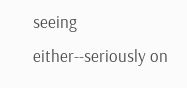seeing either--seriously on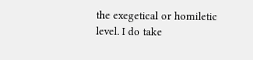the exegetical or homiletic level. I do take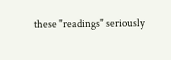these "readings" seriously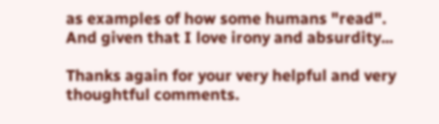as examples of how some humans "read". And given that I love irony and absurdity...

Thanks again for your very helpful and very thoughtful comments.